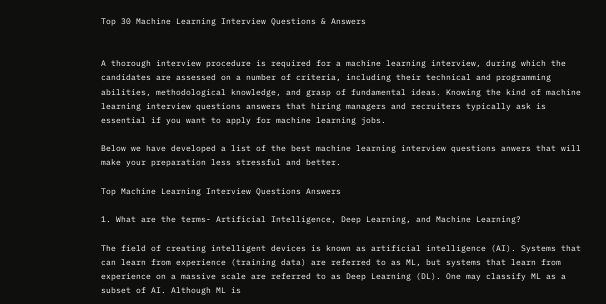Top 30 Machine Learning Interview Questions & Answers


A thorough interview procedure is required for a machine learning interview, during which the candidates are assessed on a number of criteria, including their technical and programming abilities, methodological knowledge, and grasp of fundamental ideas. Knowing the kind of machine learning interview questions answers that hiring managers and recruiters typically ask is essential if you want to apply for machine learning jobs.

Below we have developed a list of the best machine learning interview questions anwers that will make your preparation less stressful and better.

Top Machine Learning Interview Questions Answers

1. What are the terms- Artificial Intelligence, Deep Learning, and Machine Learning?

The field of creating intelligent devices is known as artificial intelligence (AI). Systems that can learn from experience (training data) are referred to as ML, but systems that learn from experience on a massive scale are referred to as Deep Learning (DL). One may classify ML as a subset of AI. Although ML is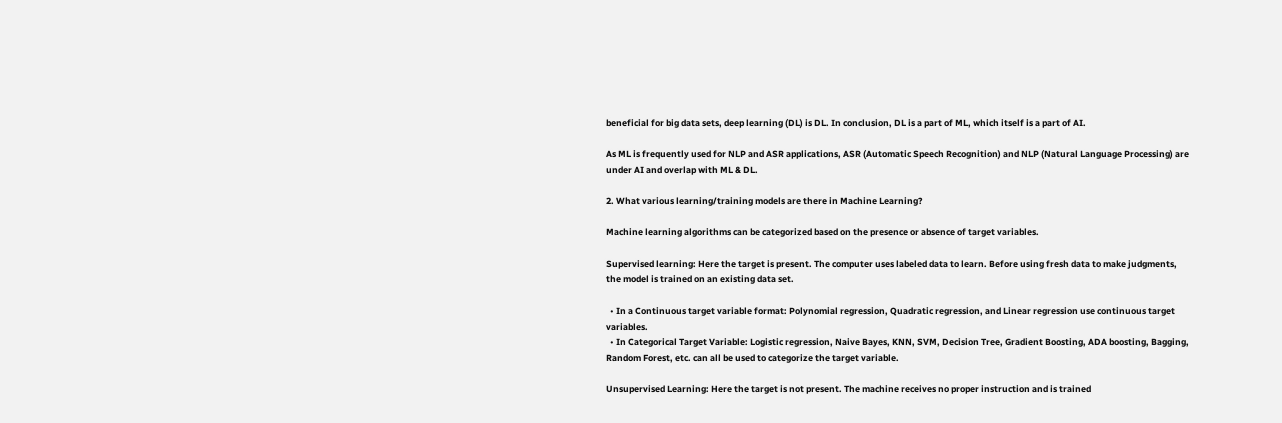beneficial for big data sets, deep learning (DL) is DL. In conclusion, DL is a part of ML, which itself is a part of AI.

As ML is frequently used for NLP and ASR applications, ASR (Automatic Speech Recognition) and NLP (Natural Language Processing) are under AI and overlap with ML & DL.

2. What various learning/training models are there in Machine Learning?

Machine learning algorithms can be categorized based on the presence or absence of target variables.

Supervised learning: Here the target is present. The computer uses labeled data to learn. Before using fresh data to make judgments, the model is trained on an existing data set.

  • In a Continuous target variable format: Polynomial regression, Quadratic regression, and Linear regression use continuous target variables.
  • In Categorical Target Variable: Logistic regression, Naive Bayes, KNN, SVM, Decision Tree, Gradient Boosting, ADA boosting, Bagging, Random Forest, etc. can all be used to categorize the target variable.

Unsupervised Learning: Here the target is not present. The machine receives no proper instruction and is trained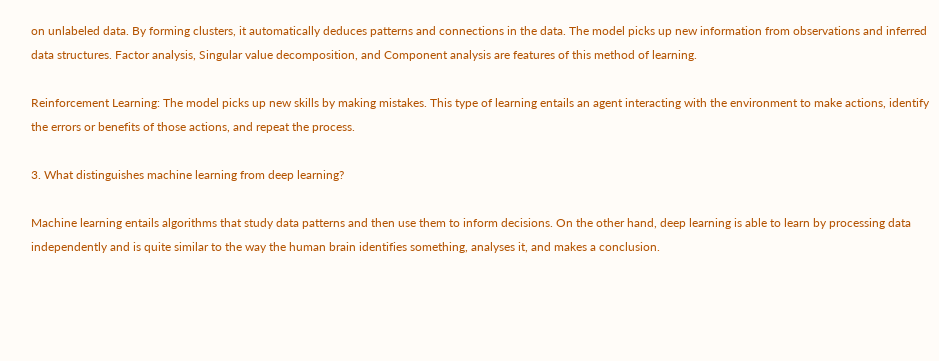on unlabeled data. By forming clusters, it automatically deduces patterns and connections in the data. The model picks up new information from observations and inferred data structures. Factor analysis, Singular value decomposition, and Component analysis are features of this method of learning.

Reinforcement Learning: The model picks up new skills by making mistakes. This type of learning entails an agent interacting with the environment to make actions, identify the errors or benefits of those actions, and repeat the process.

3. What distinguishes machine learning from deep learning?

Machine learning entails algorithms that study data patterns and then use them to inform decisions. On the other hand, deep learning is able to learn by processing data independently and is quite similar to the way the human brain identifies something, analyses it, and makes a conclusion.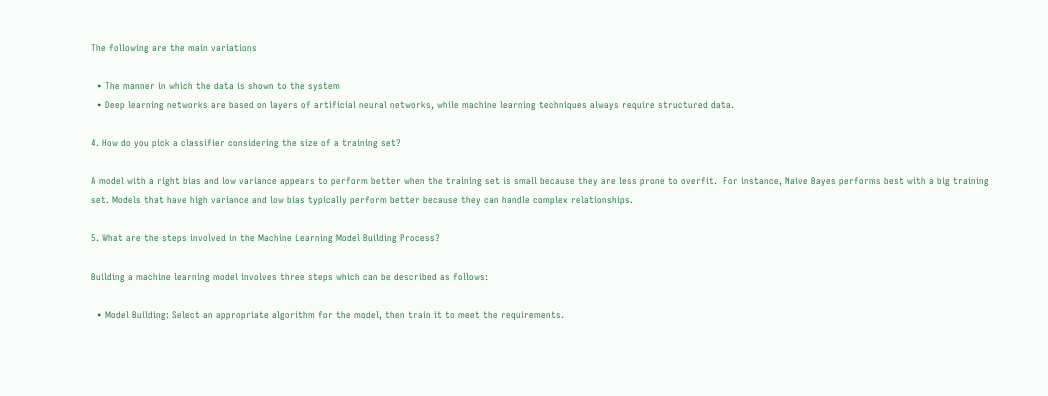The following are the main variations

  • The manner in which the data is shown to the system
  • Deep learning networks are based on layers of artificial neural networks, while machine learning techniques always require structured data.

4. How do you pick a classifier considering the size of a training set?

A model with a right bias and low variance appears to perform better when the training set is small because they are less prone to overfit.  For instance, Naive Bayes performs best with a big training set. Models that have high variance and low bias typically perform better because they can handle complex relationships.

5. What are the steps involved in the Machine Learning Model Building Process?

Building a machine learning model involves three steps which can be described as follows:

  • Model Building: Select an appropriate algorithm for the model, then train it to meet the requirements.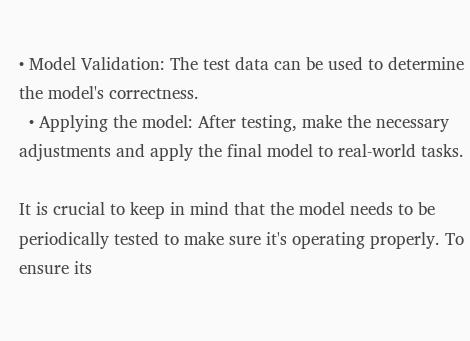• Model Validation: The test data can be used to determine the model's correctness.
  • Applying the model: After testing, make the necessary adjustments and apply the final model to real-world tasks.

It is crucial to keep in mind that the model needs to be periodically tested to make sure it's operating properly. To ensure its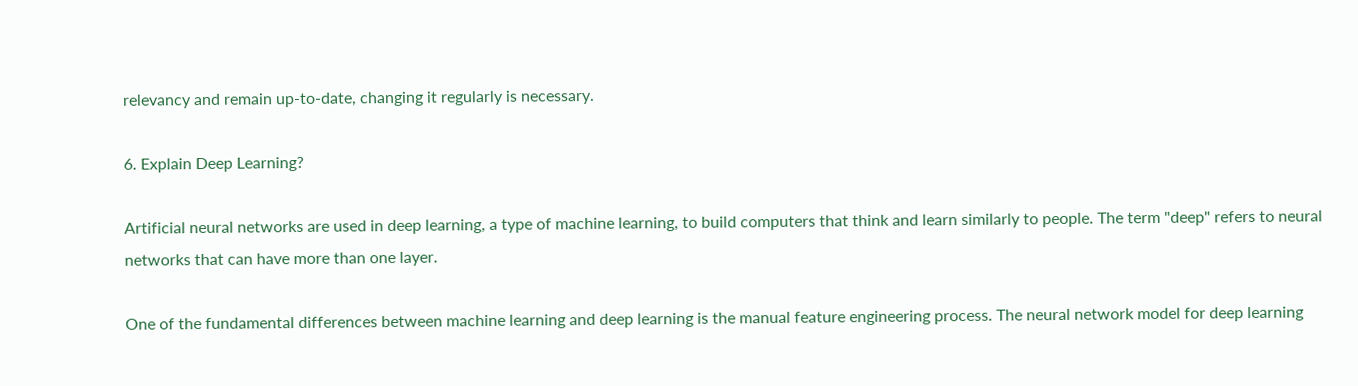relevancy and remain up-to-date, changing it regularly is necessary.

6. Explain Deep Learning?

Artificial neural networks are used in deep learning, a type of machine learning, to build computers that think and learn similarly to people. The term "deep" refers to neural networks that can have more than one layer.

One of the fundamental differences between machine learning and deep learning is the manual feature engineering process. The neural network model for deep learning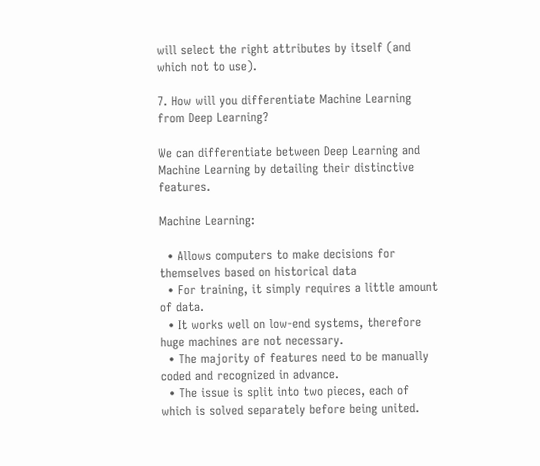will select the right attributes by itself (and which not to use).

7. How will you differentiate Machine Learning from Deep Learning?

We can differentiate between Deep Learning and Machine Learning by detailing their distinctive features.

Machine Learning:

  • Allows computers to make decisions for themselves based on historical data
  • For training, it simply requires a little amount of data.
  • It works well on low-end systems, therefore huge machines are not necessary.
  • The majority of features need to be manually coded and recognized in advance.
  • The issue is split into two pieces, each of which is solved separately before being united.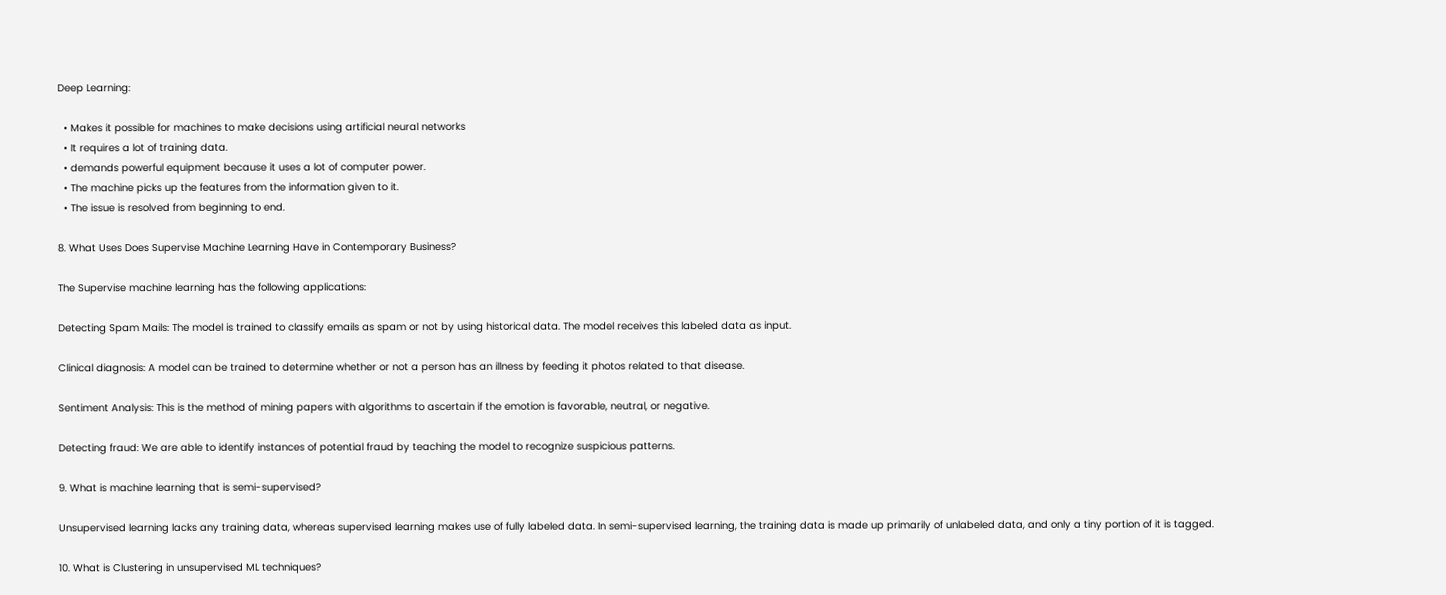Deep Learning:

  • Makes it possible for machines to make decisions using artificial neural networks
  • It requires a lot of training data.
  • demands powerful equipment because it uses a lot of computer power.
  • The machine picks up the features from the information given to it.
  • The issue is resolved from beginning to end.

8. What Uses Does Supervise Machine Learning Have in Contemporary Business?

The Supervise machine learning has the following applications:

Detecting Spam Mails: The model is trained to classify emails as spam or not by using historical data. The model receives this labeled data as input.

Clinical diagnosis: A model can be trained to determine whether or not a person has an illness by feeding it photos related to that disease.

Sentiment Analysis: This is the method of mining papers with algorithms to ascertain if the emotion is favorable, neutral, or negative.

Detecting fraud: We are able to identify instances of potential fraud by teaching the model to recognize suspicious patterns.

9. What is machine learning that is semi-supervised?

Unsupervised learning lacks any training data, whereas supervised learning makes use of fully labeled data. In semi-supervised learning, the training data is made up primarily of unlabeled data, and only a tiny portion of it is tagged.

10. What is Clustering in unsupervised ML techniques?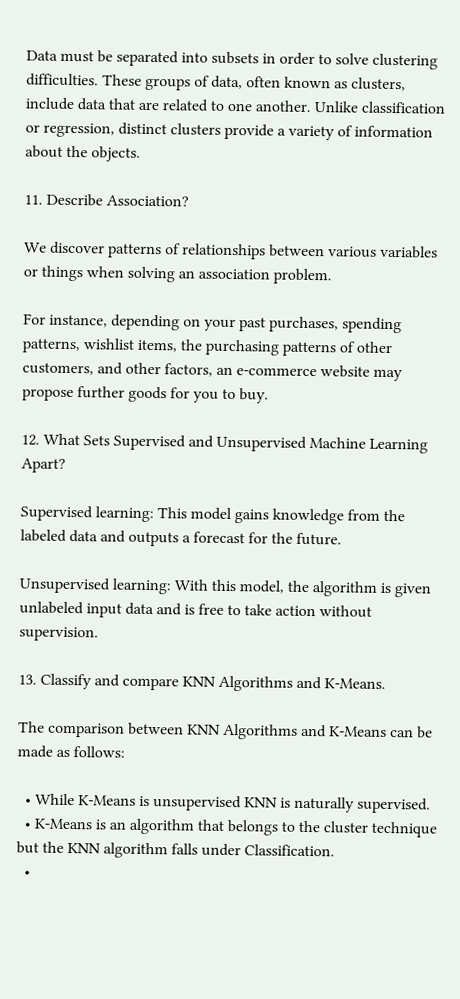Data must be separated into subsets in order to solve clustering difficulties. These groups of data, often known as clusters, include data that are related to one another. Unlike classification or regression, distinct clusters provide a variety of information about the objects.

11. Describe Association?

We discover patterns of relationships between various variables or things when solving an association problem.

For instance, depending on your past purchases, spending patterns, wishlist items, the purchasing patterns of other customers, and other factors, an e-commerce website may propose further goods for you to buy.

12. What Sets Supervised and Unsupervised Machine Learning Apart?

Supervised learning: This model gains knowledge from the labeled data and outputs a forecast for the future.

Unsupervised learning: With this model, the algorithm is given unlabeled input data and is free to take action without supervision.

13. Classify and compare KNN Algorithms and K-Means.

The comparison between KNN Algorithms and K-Means can be made as follows:

  • While K-Means is unsupervised KNN is naturally supervised.
  • K-Means is an algorithm that belongs to the cluster technique but the KNN algorithm falls under Classification.
  •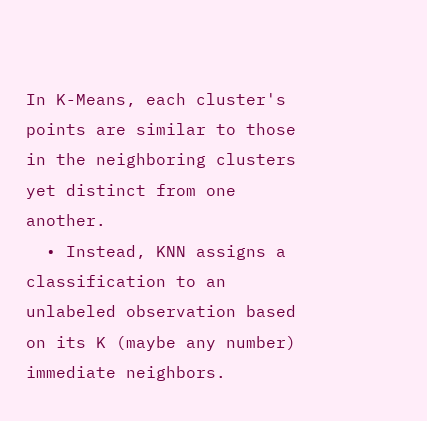In K-Means, each cluster's points are similar to those in the neighboring clusters yet distinct from one another.
  • Instead, KNN assigns a classification to an unlabeled observation based on its K (maybe any number) immediate neighbors.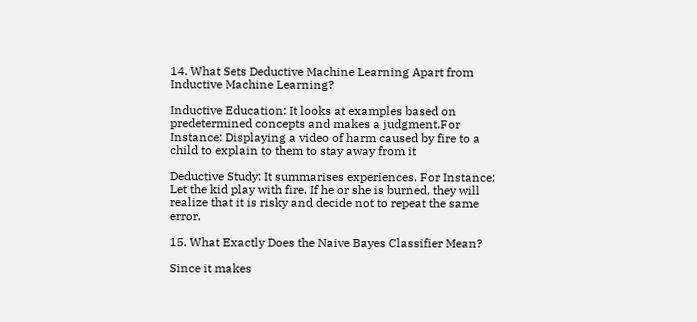14. What Sets Deductive Machine Learning Apart from Inductive Machine Learning?

Inductive Education: It looks at examples based on predetermined concepts and makes a judgment.For Instance: Displaying a video of harm caused by fire to a child to explain to them to stay away from it

Deductive Study: It summarises experiences. For Instance:  Let the kid play with fire. If he or she is burned, they will realize that it is risky and decide not to repeat the same error.

15. What Exactly Does the Naive Bayes Classifier Mean?

Since it makes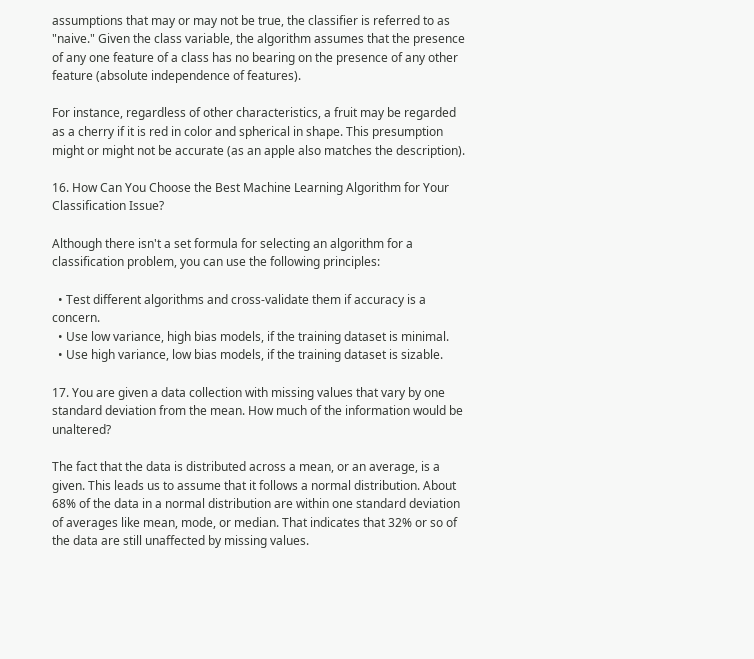assumptions that may or may not be true, the classifier is referred to as "naive." Given the class variable, the algorithm assumes that the presence of any one feature of a class has no bearing on the presence of any other feature (absolute independence of features).

For instance, regardless of other characteristics, a fruit may be regarded as a cherry if it is red in color and spherical in shape. This presumption might or might not be accurate (as an apple also matches the description).

16. How Can You Choose the Best Machine Learning Algorithm for Your Classification Issue?

Although there isn't a set formula for selecting an algorithm for a classification problem, you can use the following principles:

  • Test different algorithms and cross-validate them if accuracy is a concern.
  • Use low variance, high bias models, if the training dataset is minimal.
  • Use high variance, low bias models, if the training dataset is sizable.

17. You are given a data collection with missing values that vary by one standard deviation from the mean. How much of the information would be unaltered?

The fact that the data is distributed across a mean, or an average, is a given. This leads us to assume that it follows a normal distribution. About 68% of the data in a normal distribution are within one standard deviation of averages like mean, mode, or median. That indicates that 32% or so of the data are still unaffected by missing values.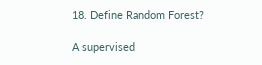18. Define Random Forest?

A supervised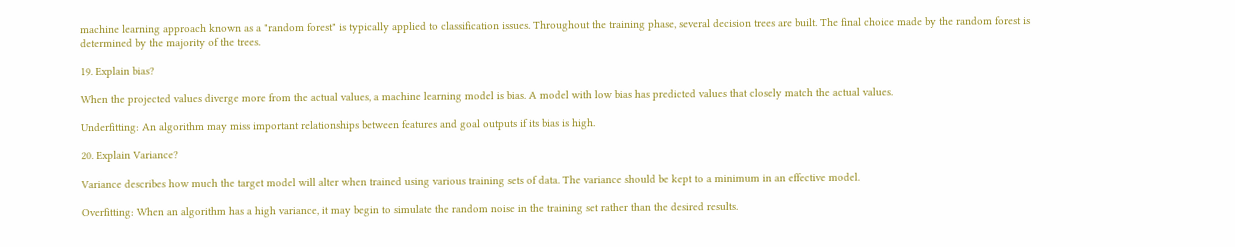machine learning approach known as a "random forest" is typically applied to classification issues. Throughout the training phase, several decision trees are built. The final choice made by the random forest is determined by the majority of the trees.

19. Explain bias?

When the projected values diverge more from the actual values, a machine learning model is bias. A model with low bias has predicted values that closely match the actual values.

Underfitting: An algorithm may miss important relationships between features and goal outputs if its bias is high.

20. Explain Variance?

Variance describes how much the target model will alter when trained using various training sets of data. The variance should be kept to a minimum in an effective model.

Overfitting: When an algorithm has a high variance, it may begin to simulate the random noise in the training set rather than the desired results.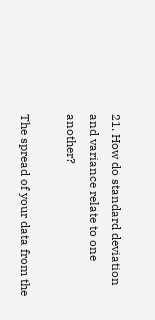21. How do standard deviation and variance relate to one another?

The spread of your data from the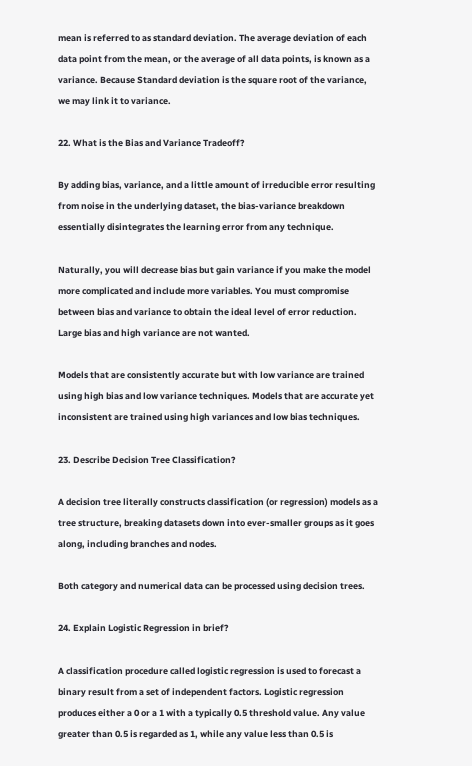mean is referred to as standard deviation. The average deviation of each data point from the mean, or the average of all data points, is known as a variance. Because Standard deviation is the square root of the variance, we may link it to variance.

22. What is the Bias and Variance Tradeoff?

By adding bias, variance, and a little amount of irreducible error resulting from noise in the underlying dataset, the bias-variance breakdown essentially disintegrates the learning error from any technique.

Naturally, you will decrease bias but gain variance if you make the model more complicated and include more variables. You must compromise between bias and variance to obtain the ideal level of error reduction. Large bias and high variance are not wanted.

Models that are consistently accurate but with low variance are trained using high bias and low variance techniques. Models that are accurate yet inconsistent are trained using high variances and low bias techniques.

23. Describe Decision Tree Classification?

A decision tree literally constructs classification (or regression) models as a tree structure, breaking datasets down into ever-smaller groups as it goes along, including branches and nodes.

Both category and numerical data can be processed using decision trees.

24. Explain Logistic Regression in brief?

A classification procedure called logistic regression is used to forecast a binary result from a set of independent factors. Logistic regression produces either a 0 or a 1 with a typically 0.5 threshold value. Any value greater than 0.5 is regarded as 1, while any value less than 0.5 is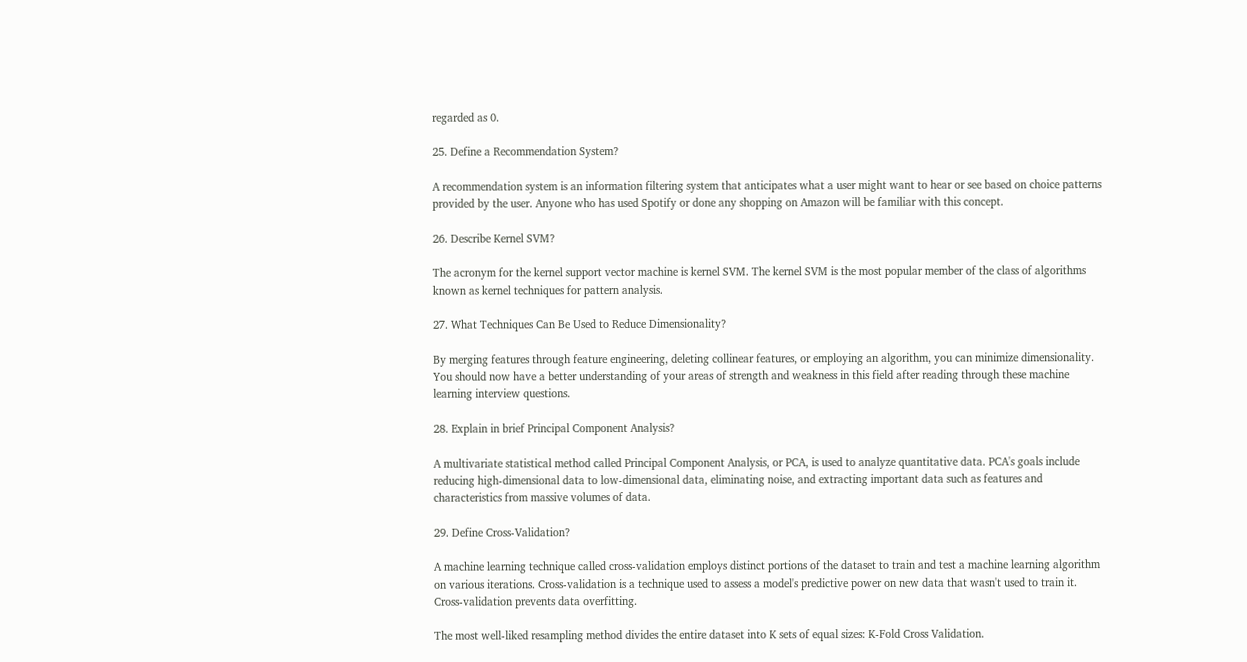regarded as 0.

25. Define a Recommendation System?

A recommendation system is an information filtering system that anticipates what a user might want to hear or see based on choice patterns provided by the user. Anyone who has used Spotify or done any shopping on Amazon will be familiar with this concept.

26. Describe Kernel SVM?

The acronym for the kernel support vector machine is kernel SVM. The kernel SVM is the most popular member of the class of algorithms known as kernel techniques for pattern analysis.

27. What Techniques Can Be Used to Reduce Dimensionality?

By merging features through feature engineering, deleting collinear features, or employing an algorithm, you can minimize dimensionality. You should now have a better understanding of your areas of strength and weakness in this field after reading through these machine learning interview questions.

28. Explain in brief Principal Component Analysis?

A multivariate statistical method called Principal Component Analysis, or PCA, is used to analyze quantitative data. PCA's goals include reducing high-dimensional data to low-dimensional data, eliminating noise, and extracting important data such as features and characteristics from massive volumes of data.

29. Define Cross-Validation?

A machine learning technique called cross-validation employs distinct portions of the dataset to train and test a machine learning algorithm on various iterations. Cross-validation is a technique used to assess a model's predictive power on new data that wasn't used to train it. Cross-validation prevents data overfitting.

The most well-liked resampling method divides the entire dataset into K sets of equal sizes: K-Fold Cross Validation.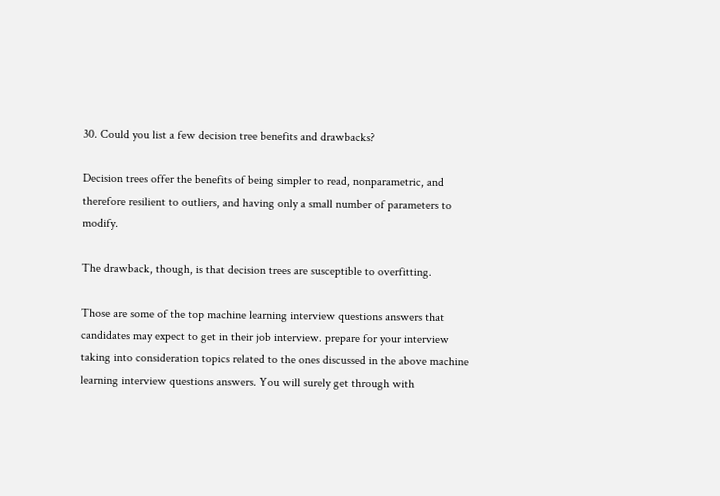30. Could you list a few decision tree benefits and drawbacks?

Decision trees offer the benefits of being simpler to read, nonparametric, and therefore resilient to outliers, and having only a small number of parameters to modify.

The drawback, though, is that decision trees are susceptible to overfitting.

Those are some of the top machine learning interview questions answers that candidates may expect to get in their job interview. prepare for your interview taking into consideration topics related to the ones discussed in the above machine learning interview questions answers. You will surely get through with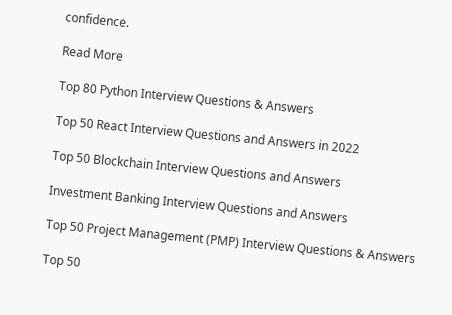confidence.

Read More

Top 80 Python Interview Questions & Answers

Top 50 React Interview Questions and Answers in 2022

Top 50 Blockchain Interview Questions and Answers

Investment Banking Interview Questions and Answers

Top 50 Project Management (PMP) Interview Questions & Answers

Top 50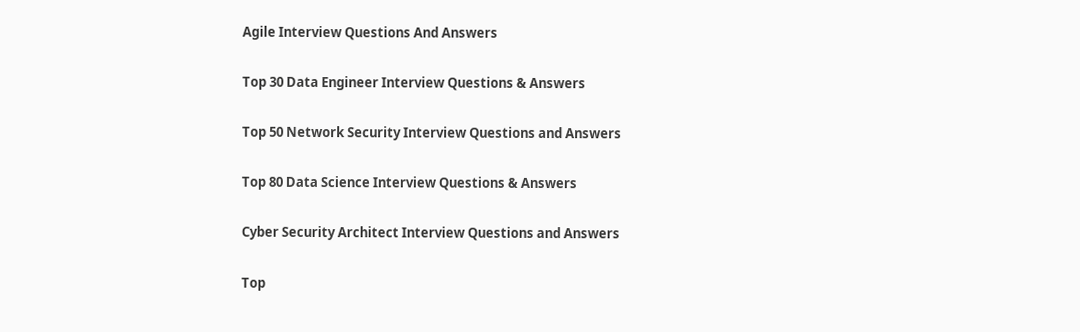Agile Interview Questions And Answers

Top 30 Data Engineer Interview Questions & Answers

Top 50 Network Security Interview Questions and Answers

Top 80 Data Science Interview Questions & Answers

Cyber Security Architect Interview Questions and Answers

Top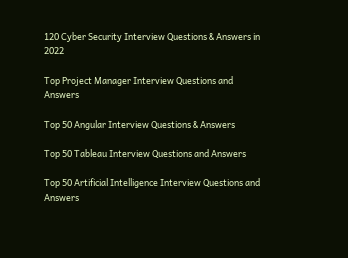120 Cyber Security Interview Questions & Answers in 2022

Top Project Manager Interview Questions and Answers

Top 50 Angular Interview Questions & Answers

Top 50 Tableau Interview Questions and Answers

Top 50 Artificial Intelligence Interview Questions and Answers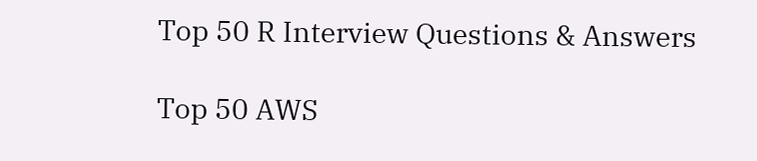Top 50 R Interview Questions & Answers

Top 50 AWS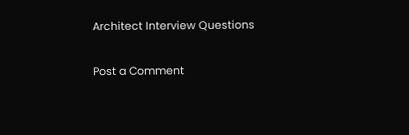Architect Interview Questions

Post a Comment